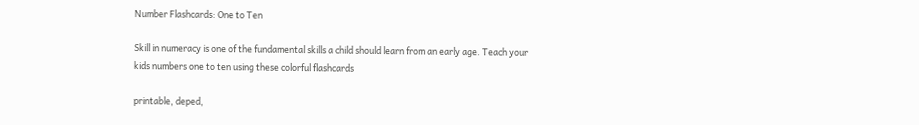Number Flashcards: One to Ten

Skill in numeracy is one of the fundamental skills a child should learn from an early age. Teach your kids numbers one to ten using these colorful flashcards

printable, deped,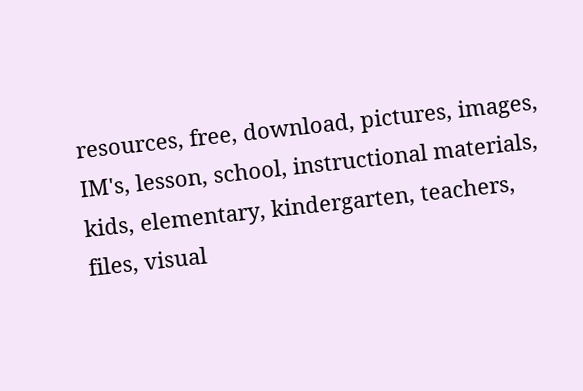resources, free, download, pictures, images, IM's, lesson, school, instructional materials, kids, elementary, kindergarten, teachers, files, visual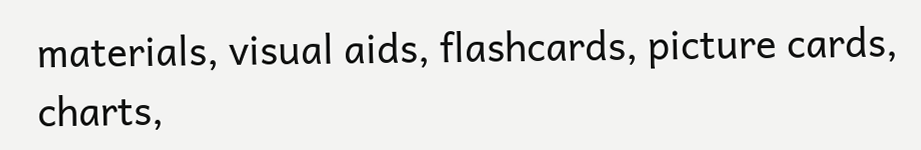materials, visual aids, flashcards, picture cards, charts,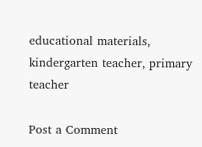educational materials, kindergarten teacher, primary teacher

Post a Comment